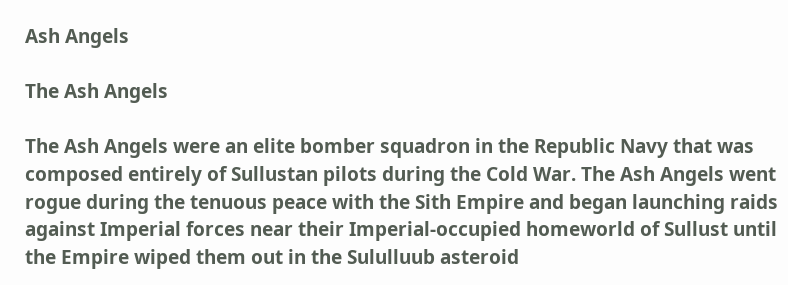Ash Angels

The Ash Angels

The Ash Angels were an elite bomber squadron in the Republic Navy that was composed entirely of Sullustan pilots during the Cold War. The Ash Angels went rogue during the tenuous peace with the Sith Empire and began launching raids against Imperial forces near their Imperial-occupied homeworld of Sullust until the Empire wiped them out in the Sululluub asteroid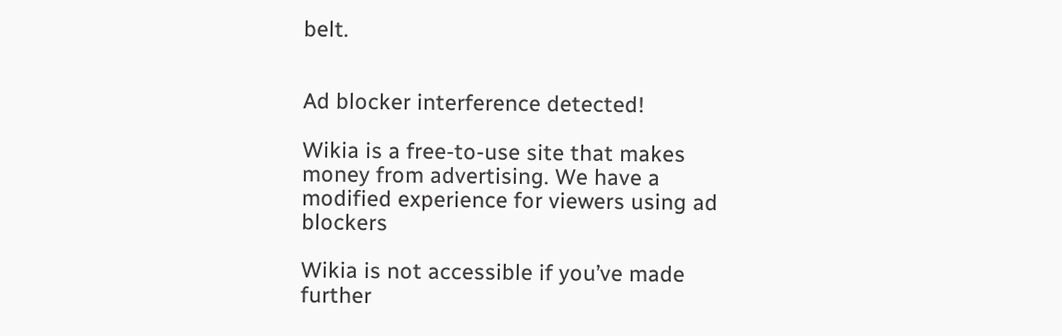belt.


Ad blocker interference detected!

Wikia is a free-to-use site that makes money from advertising. We have a modified experience for viewers using ad blockers

Wikia is not accessible if you’ve made further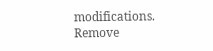modifications. Remove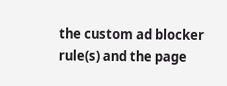the custom ad blocker rule(s) and the page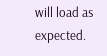will load as expected.